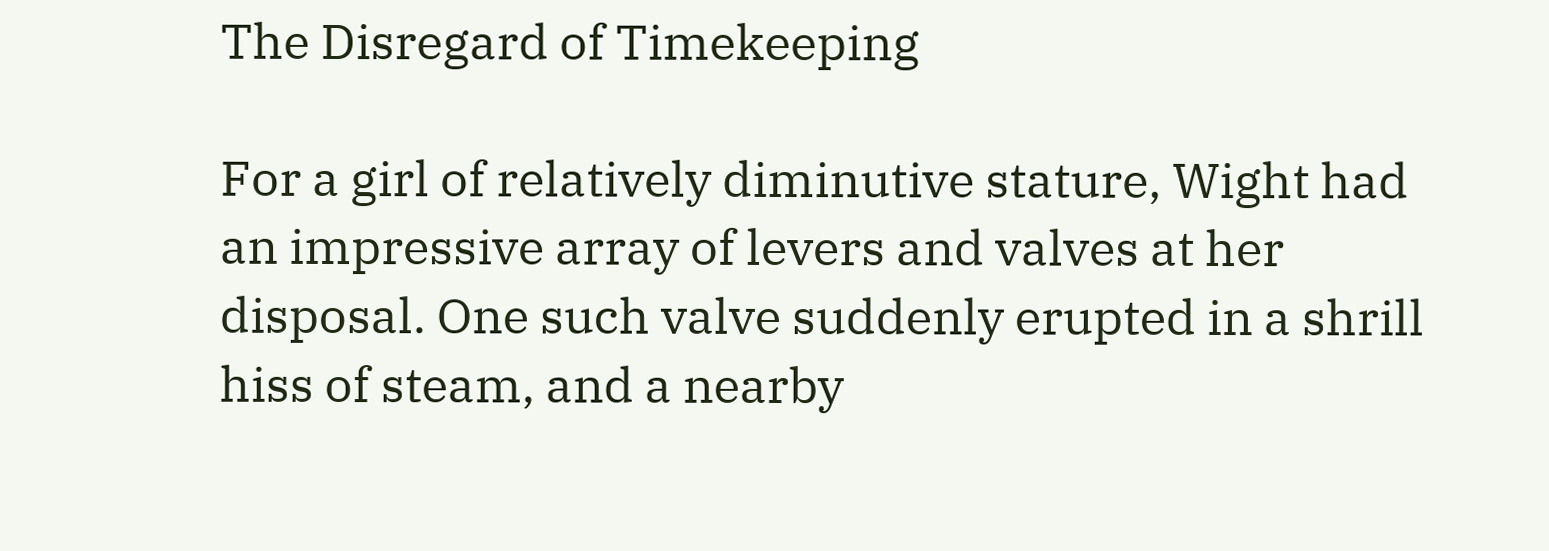The Disregard of Timekeeping

For a girl of relatively diminutive stature, Wight had an impressive array of levers and valves at her disposal. One such valve suddenly erupted in a shrill hiss of steam, and a nearby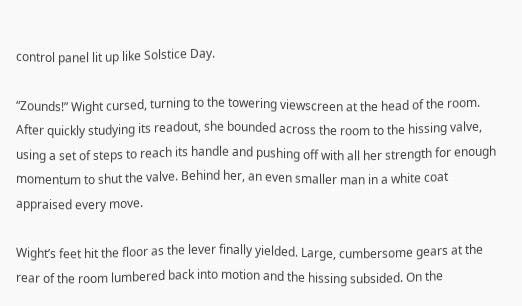control panel lit up like Solstice Day.

“Zounds!” Wight cursed, turning to the towering viewscreen at the head of the room. After quickly studying its readout, she bounded across the room to the hissing valve, using a set of steps to reach its handle and pushing off with all her strength for enough momentum to shut the valve. Behind her, an even smaller man in a white coat appraised every move.

Wight’s feet hit the floor as the lever finally yielded. Large, cumbersome gears at the rear of the room lumbered back into motion and the hissing subsided. On the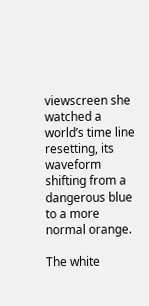viewscreen she watched a world’s time line resetting, its waveform shifting from a dangerous blue to a more normal orange.

The white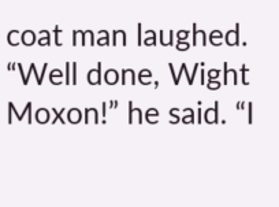coat man laughed. “Well done, Wight Moxon!” he said. “I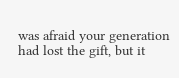was afraid your generation had lost the gift, but it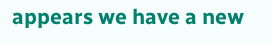appears we have a new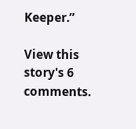Keeper.”

View this story's 6 comments.